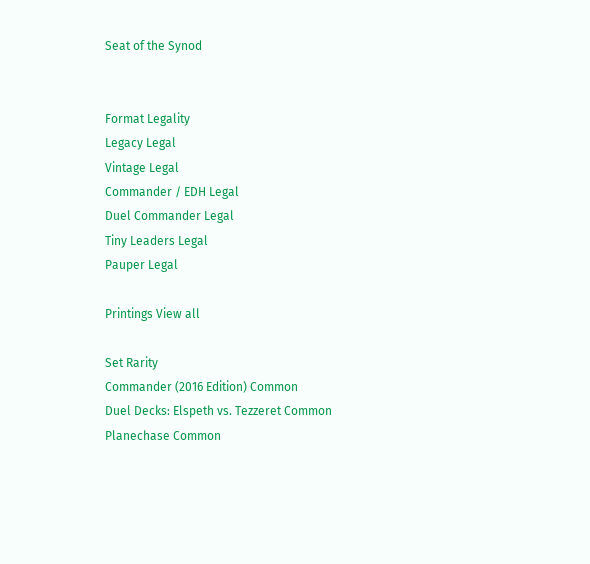Seat of the Synod


Format Legality
Legacy Legal
Vintage Legal
Commander / EDH Legal
Duel Commander Legal
Tiny Leaders Legal
Pauper Legal

Printings View all

Set Rarity
Commander (2016 Edition) Common
Duel Decks: Elspeth vs. Tezzeret Common
Planechase Common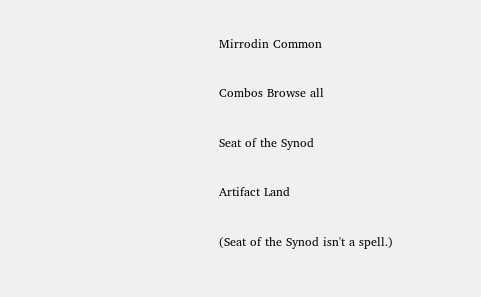Mirrodin Common

Combos Browse all

Seat of the Synod

Artifact Land

(Seat of the Synod isn't a spell.)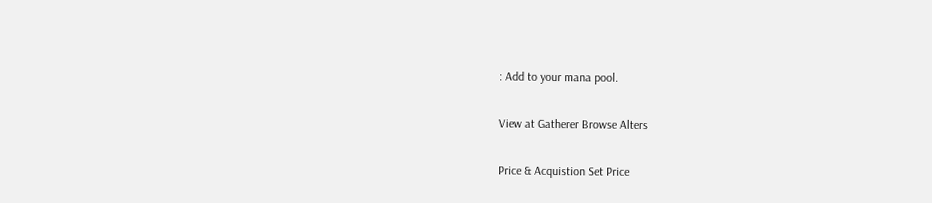: Add to your mana pool.

View at Gatherer Browse Alters

Price & Acquistion Set Price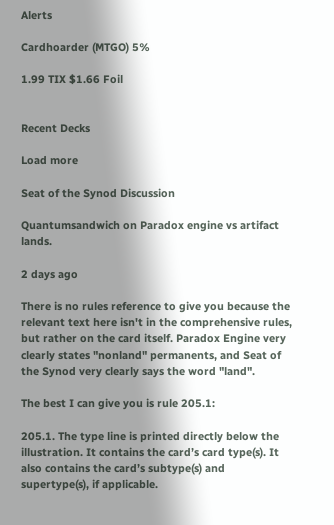Alerts

Cardhoarder (MTGO) 5%

1.99 TIX $1.66 Foil


Recent Decks

Load more

Seat of the Synod Discussion

Quantumsandwich on Paradox engine vs artifact lands.

2 days ago

There is no rules reference to give you because the relevant text here isn't in the comprehensive rules, but rather on the card itself. Paradox Engine very clearly states "nonland" permanents, and Seat of the Synod very clearly says the word "land".

The best I can give you is rule 205.1:

205.1. The type line is printed directly below the illustration. It contains the card’s card type(s). It also contains the card’s subtype(s) and supertype(s), if applicable.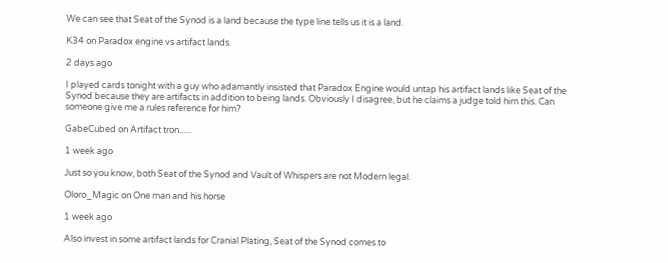We can see that Seat of the Synod is a land because the type line tells us it is a land.

K34 on Paradox engine vs artifact lands.

2 days ago

I played cards tonight with a guy who adamantly insisted that Paradox Engine would untap his artifact lands like Seat of the Synod because they are artifacts in addition to being lands. Obviously I disagree, but he claims a judge told him this. Can someone give me a rules reference for him?

GabeCubed on Artifact tron......

1 week ago

Just so you know, both Seat of the Synod and Vault of Whispers are not Modern legal.

Oloro_Magic on One man and his horse

1 week ago

Also invest in some artifact lands for Cranial Plating, Seat of the Synod comes to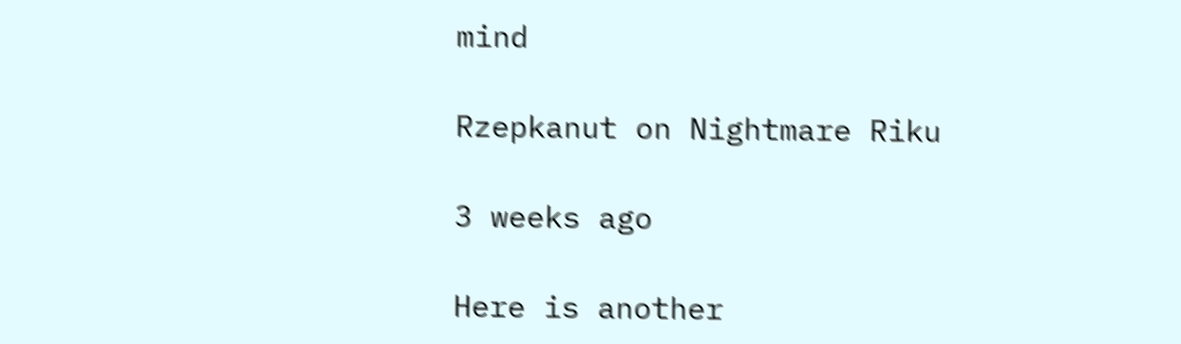mind

Rzepkanut on Nightmare Riku

3 weeks ago

Here is another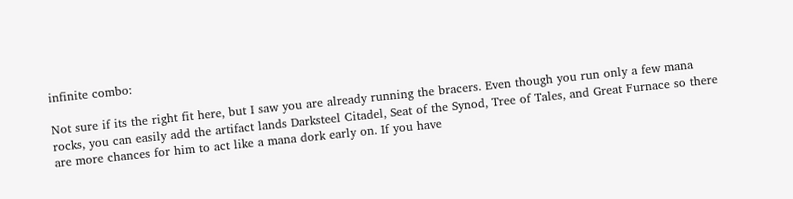infinite combo:

Not sure if its the right fit here, but I saw you are already running the bracers. Even though you run only a few mana rocks, you can easily add the artifact lands Darksteel Citadel, Seat of the Synod, Tree of Tales, and Great Furnace so there are more chances for him to act like a mana dork early on. If you have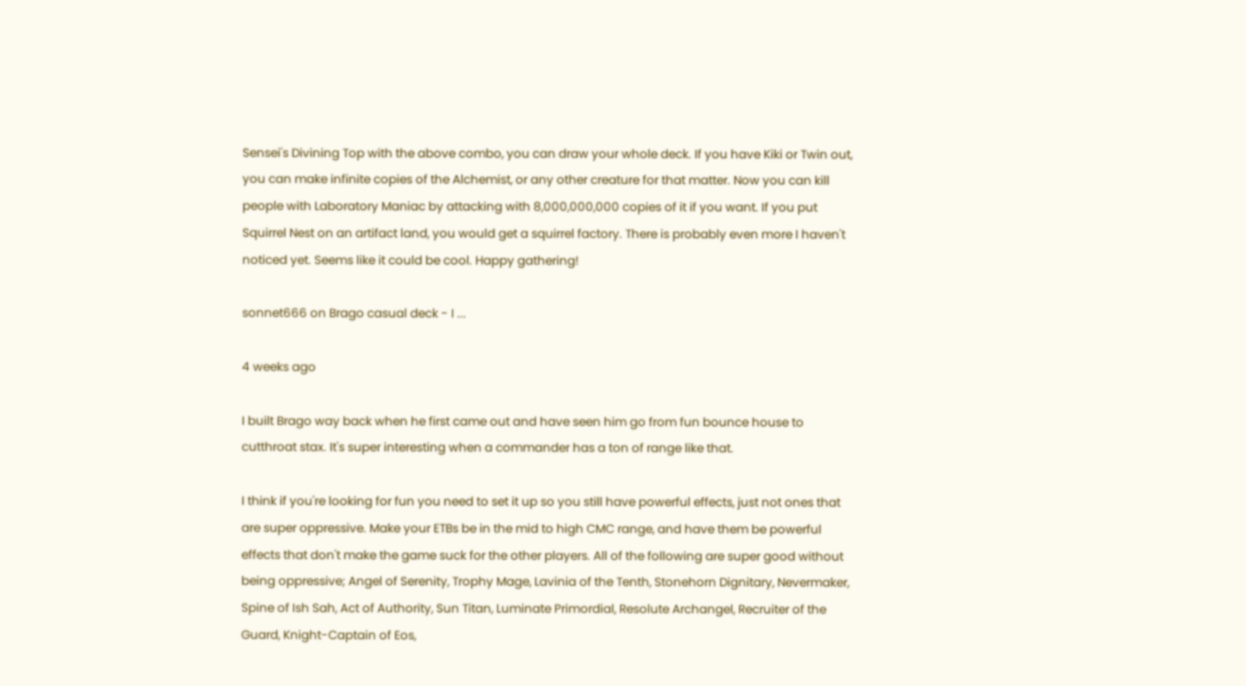Sensei's Divining Top with the above combo, you can draw your whole deck. If you have Kiki or Twin out, you can make infinite copies of the Alchemist, or any other creature for that matter. Now you can kill people with Laboratory Maniac by attacking with 8,000,000,000 copies of it if you want. If you put Squirrel Nest on an artifact land, you would get a squirrel factory. There is probably even more I haven't noticed yet. Seems like it could be cool. Happy gathering!

sonnet666 on Brago casual deck - I ...

4 weeks ago

I built Brago way back when he first came out and have seen him go from fun bounce house to cutthroat stax. It's super interesting when a commander has a ton of range like that.

I think if you're looking for fun you need to set it up so you still have powerful effects, just not ones that are super oppressive. Make your ETBs be in the mid to high CMC range, and have them be powerful effects that don't make the game suck for the other players. All of the following are super good without being oppressive; Angel of Serenity, Trophy Mage, Lavinia of the Tenth, Stonehorn Dignitary, Nevermaker, Spine of Ish Sah, Act of Authority, Sun Titan, Luminate Primordial, Resolute Archangel, Recruiter of the Guard, Knight-Captain of Eos,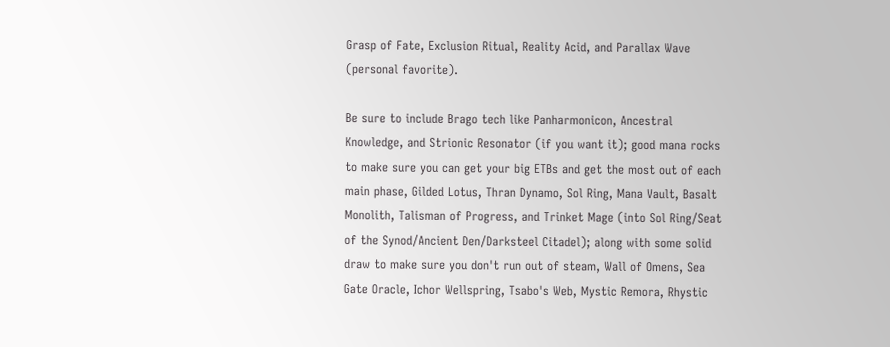Grasp of Fate, Exclusion Ritual, Reality Acid, and Parallax Wave (personal favorite).

Be sure to include Brago tech like Panharmonicon, Ancestral Knowledge, and Strionic Resonator (if you want it); good mana rocks to make sure you can get your big ETBs and get the most out of each main phase, Gilded Lotus, Thran Dynamo, Sol Ring, Mana Vault, Basalt Monolith, Talisman of Progress, and Trinket Mage (into Sol Ring/Seat of the Synod/Ancient Den/Darksteel Citadel); along with some solid draw to make sure you don't run out of steam, Wall of Omens, Sea Gate Oracle, Ichor Wellspring, Tsabo's Web, Mystic Remora, Rhystic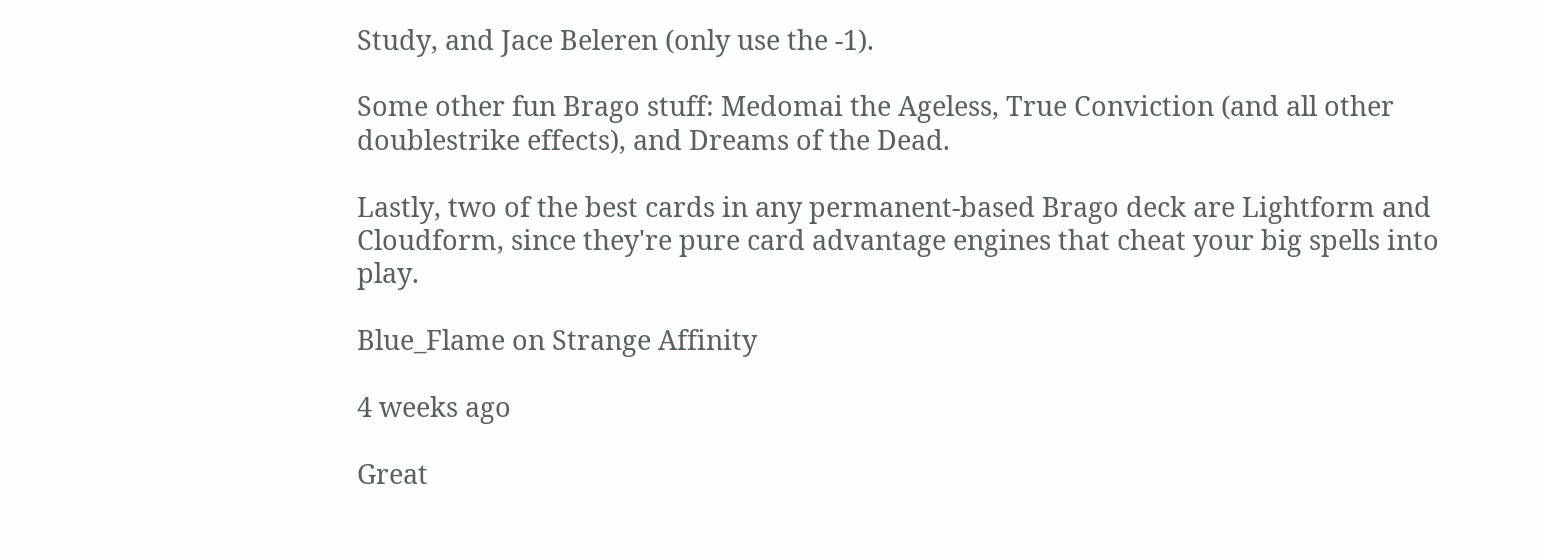Study, and Jace Beleren (only use the -1).

Some other fun Brago stuff: Medomai the Ageless, True Conviction (and all other doublestrike effects), and Dreams of the Dead.

Lastly, two of the best cards in any permanent-based Brago deck are Lightform and Cloudform, since they're pure card advantage engines that cheat your big spells into play.

Blue_Flame on Strange Affinity

4 weeks ago

Great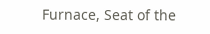Furnace, Seat of the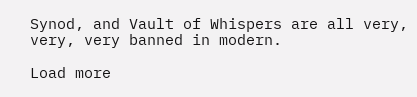Synod, and Vault of Whispers are all very, very, very banned in modern.

Load more